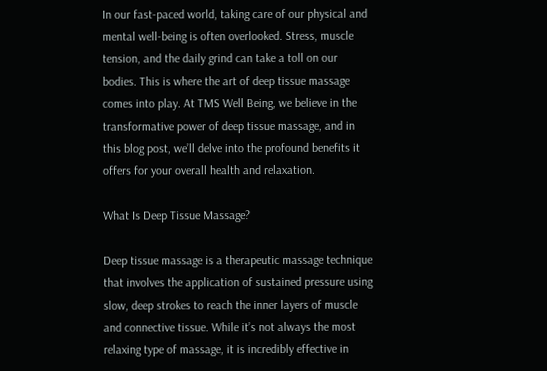In our fast-paced world, taking care of our physical and mental well-being is often overlooked. Stress, muscle tension, and the daily grind can take a toll on our bodies. This is where the art of deep tissue massage comes into play. At TMS Well Being, we believe in the transformative power of deep tissue massage, and in this blog post, we’ll delve into the profound benefits it offers for your overall health and relaxation.

What Is Deep Tissue Massage?

Deep tissue massage is a therapeutic massage technique that involves the application of sustained pressure using slow, deep strokes to reach the inner layers of muscle and connective tissue. While it’s not always the most relaxing type of massage, it is incredibly effective in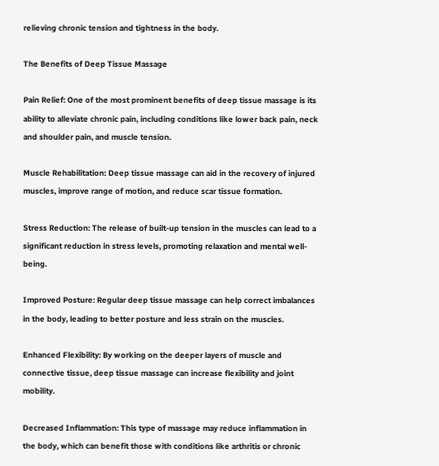relieving chronic tension and tightness in the body.

The Benefits of Deep Tissue Massage

Pain Relief: One of the most prominent benefits of deep tissue massage is its ability to alleviate chronic pain, including conditions like lower back pain, neck and shoulder pain, and muscle tension.

Muscle Rehabilitation: Deep tissue massage can aid in the recovery of injured muscles, improve range of motion, and reduce scar tissue formation.

Stress Reduction: The release of built-up tension in the muscles can lead to a significant reduction in stress levels, promoting relaxation and mental well-being.

Improved Posture: Regular deep tissue massage can help correct imbalances in the body, leading to better posture and less strain on the muscles.

Enhanced Flexibility: By working on the deeper layers of muscle and connective tissue, deep tissue massage can increase flexibility and joint mobility.

Decreased Inflammation: This type of massage may reduce inflammation in the body, which can benefit those with conditions like arthritis or chronic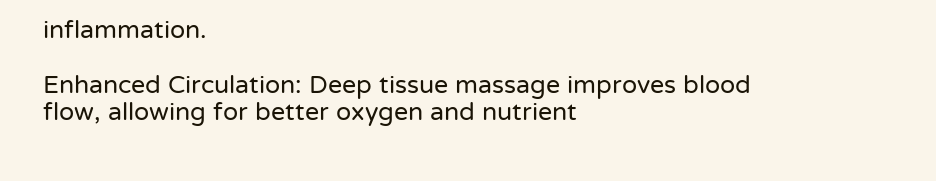inflammation.

Enhanced Circulation: Deep tissue massage improves blood flow, allowing for better oxygen and nutrient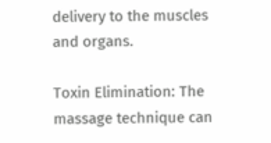delivery to the muscles and organs.

Toxin Elimination: The massage technique can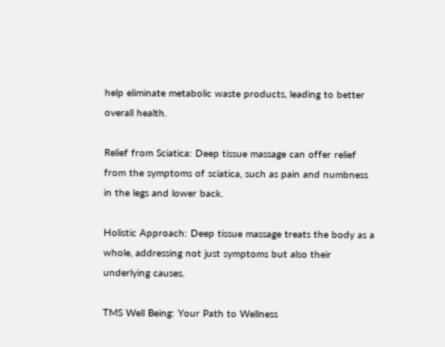help eliminate metabolic waste products, leading to better overall health.

Relief from Sciatica: Deep tissue massage can offer relief from the symptoms of sciatica, such as pain and numbness in the legs and lower back.

Holistic Approach: Deep tissue massage treats the body as a whole, addressing not just symptoms but also their underlying causes.

TMS Well Being: Your Path to Wellness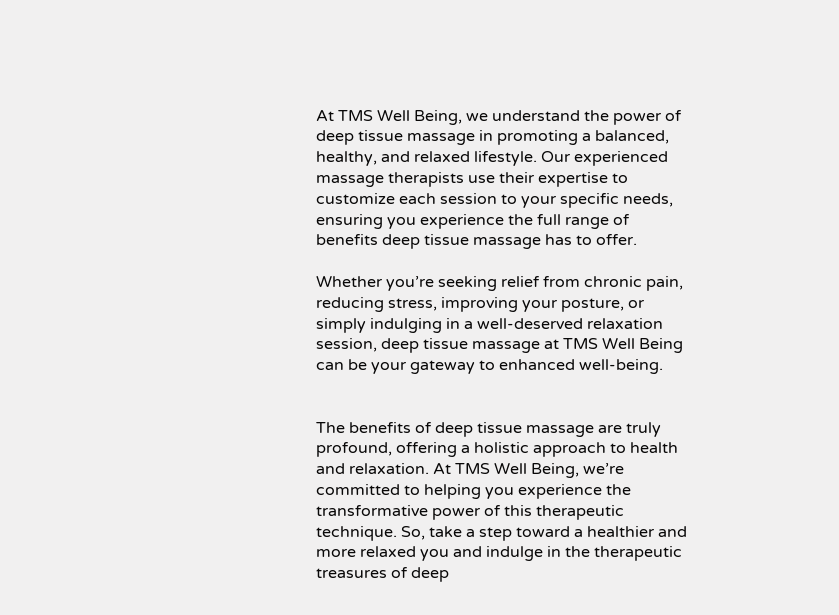At TMS Well Being, we understand the power of deep tissue massage in promoting a balanced, healthy, and relaxed lifestyle. Our experienced massage therapists use their expertise to customize each session to your specific needs, ensuring you experience the full range of benefits deep tissue massage has to offer.

Whether you’re seeking relief from chronic pain, reducing stress, improving your posture, or simply indulging in a well-deserved relaxation session, deep tissue massage at TMS Well Being can be your gateway to enhanced well-being.


The benefits of deep tissue massage are truly profound, offering a holistic approach to health and relaxation. At TMS Well Being, we’re committed to helping you experience the transformative power of this therapeutic technique. So, take a step toward a healthier and more relaxed you and indulge in the therapeutic treasures of deep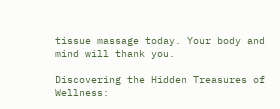tissue massage today. Your body and mind will thank you.

Discovering the Hidden Treasures of Wellness: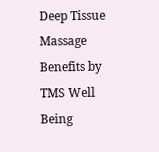Deep Tissue Massage Benefits by TMS Well Being